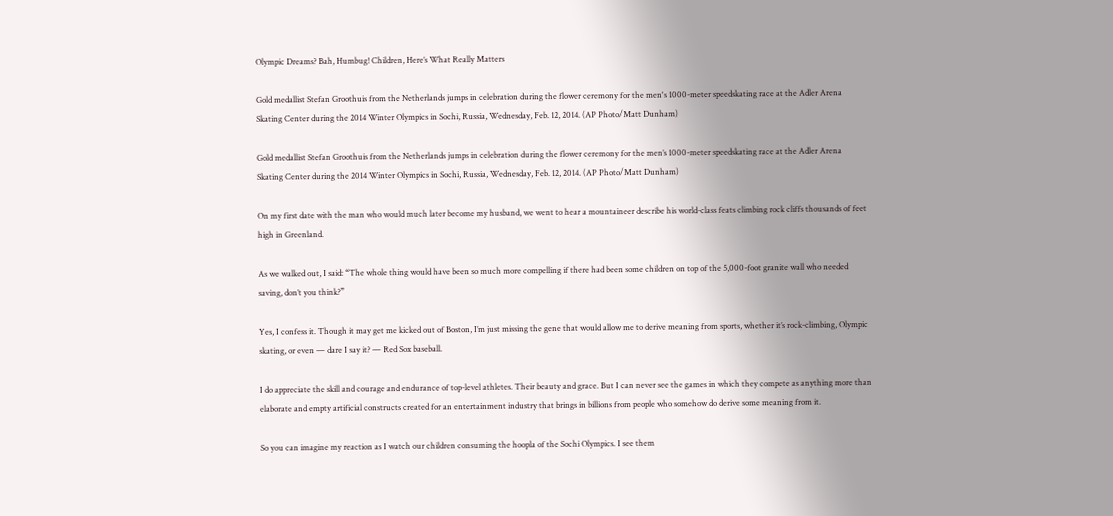Olympic Dreams? Bah, Humbug! Children, Here’s What Really Matters

Gold medallist Stefan Groothuis from the Netherlands jumps in celebration during the flower ceremony for the men's 1000-meter speedskating race at the Adler Arena Skating Center during the 2014 Winter Olympics in Sochi, Russia, Wednesday, Feb. 12, 2014. (AP Photo/Matt Dunham)

Gold medallist Stefan Groothuis from the Netherlands jumps in celebration during the flower ceremony for the men’s 1000-meter speedskating race at the Adler Arena Skating Center during the 2014 Winter Olympics in Sochi, Russia, Wednesday, Feb. 12, 2014. (AP Photo/Matt Dunham)

On my first date with the man who would much later become my husband, we went to hear a mountaineer describe his world-class feats climbing rock cliffs thousands of feet high in Greenland.

As we walked out, I said: “The whole thing would have been so much more compelling if there had been some children on top of the 5,000-foot granite wall who needed saving, don’t you think?”

Yes, I confess it. Though it may get me kicked out of Boston, I’m just missing the gene that would allow me to derive meaning from sports, whether it’s rock-climbing, Olympic skating, or even — dare I say it? — Red Sox baseball.

I do appreciate the skill and courage and endurance of top-level athletes. Their beauty and grace. But I can never see the games in which they compete as anything more than elaborate and empty artificial constructs created for an entertainment industry that brings in billions from people who somehow do derive some meaning from it.

So you can imagine my reaction as I watch our children consuming the hoopla of the Sochi Olympics. I see them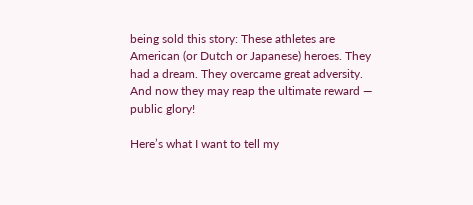being sold this story: These athletes are American (or Dutch or Japanese) heroes. They had a dream. They overcame great adversity. And now they may reap the ultimate reward — public glory!

Here’s what I want to tell my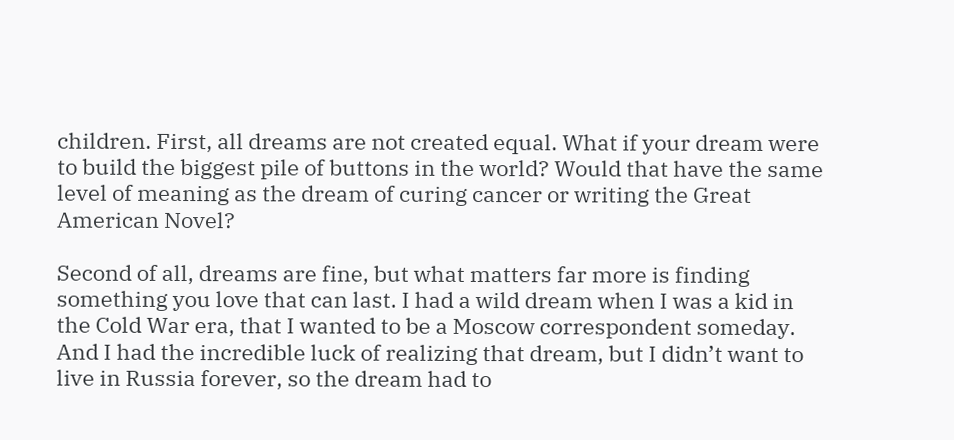children. First, all dreams are not created equal. What if your dream were to build the biggest pile of buttons in the world? Would that have the same level of meaning as the dream of curing cancer or writing the Great American Novel?

Second of all, dreams are fine, but what matters far more is finding something you love that can last. I had a wild dream when I was a kid in the Cold War era, that I wanted to be a Moscow correspondent someday. And I had the incredible luck of realizing that dream, but I didn’t want to live in Russia forever, so the dream had to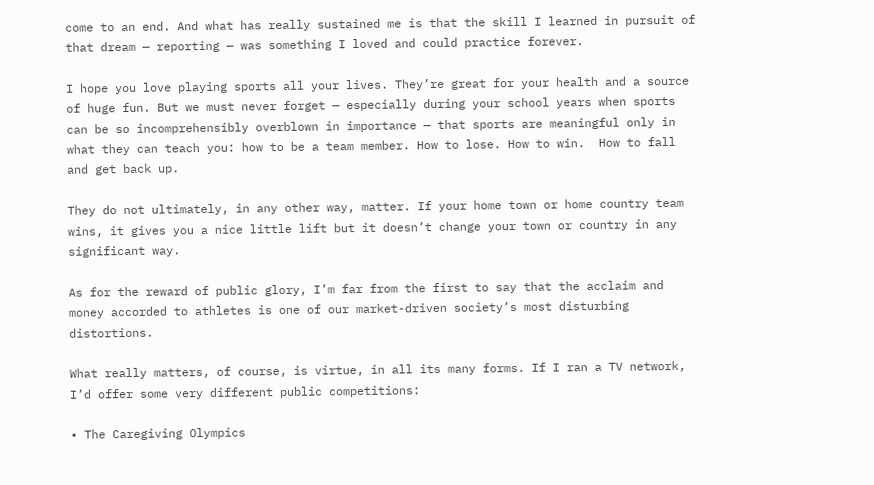come to an end. And what has really sustained me is that the skill I learned in pursuit of that dream — reporting — was something I loved and could practice forever.

I hope you love playing sports all your lives. They’re great for your health and a source of huge fun. But we must never forget — especially during your school years when sports can be so incomprehensibly overblown in importance — that sports are meaningful only in what they can teach you: how to be a team member. How to lose. How to win.  How to fall and get back up.

They do not ultimately, in any other way, matter. If your home town or home country team wins, it gives you a nice little lift but it doesn’t change your town or country in any significant way.

As for the reward of public glory, I’m far from the first to say that the acclaim and money accorded to athletes is one of our market-driven society’s most disturbing distortions.

What really matters, of course, is virtue, in all its many forms. If I ran a TV network, I’d offer some very different public competitions:

• The Caregiving Olympics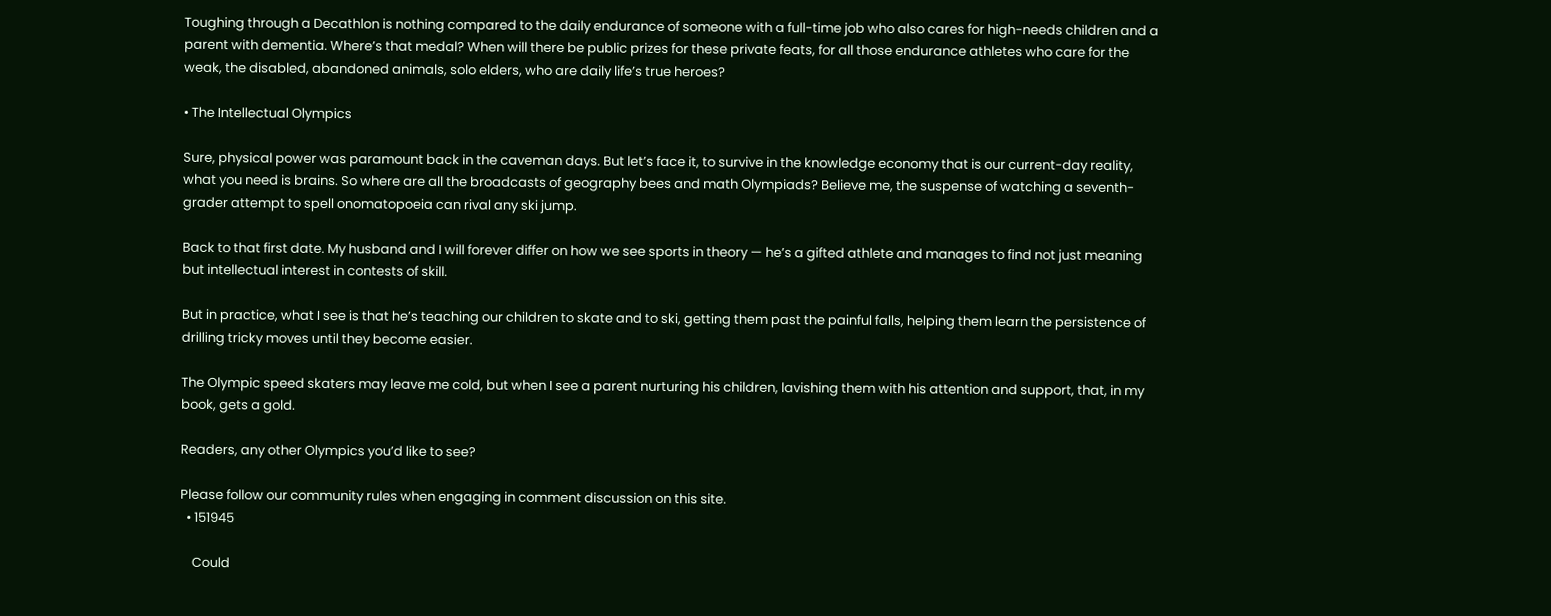Toughing through a Decathlon is nothing compared to the daily endurance of someone with a full-time job who also cares for high-needs children and a parent with dementia. Where’s that medal? When will there be public prizes for these private feats, for all those endurance athletes who care for the weak, the disabled, abandoned animals, solo elders, who are daily life’s true heroes?

• The Intellectual Olympics

Sure, physical power was paramount back in the caveman days. But let’s face it, to survive in the knowledge economy that is our current-day reality, what you need is brains. So where are all the broadcasts of geography bees and math Olympiads? Believe me, the suspense of watching a seventh-grader attempt to spell onomatopoeia can rival any ski jump.

Back to that first date. My husband and I will forever differ on how we see sports in theory — he’s a gifted athlete and manages to find not just meaning but intellectual interest in contests of skill.

But in practice, what I see is that he’s teaching our children to skate and to ski, getting them past the painful falls, helping them learn the persistence of drilling tricky moves until they become easier.

The Olympic speed skaters may leave me cold, but when I see a parent nurturing his children, lavishing them with his attention and support, that, in my book, gets a gold.

Readers, any other Olympics you’d like to see?

Please follow our community rules when engaging in comment discussion on this site.
  • 151945

    Could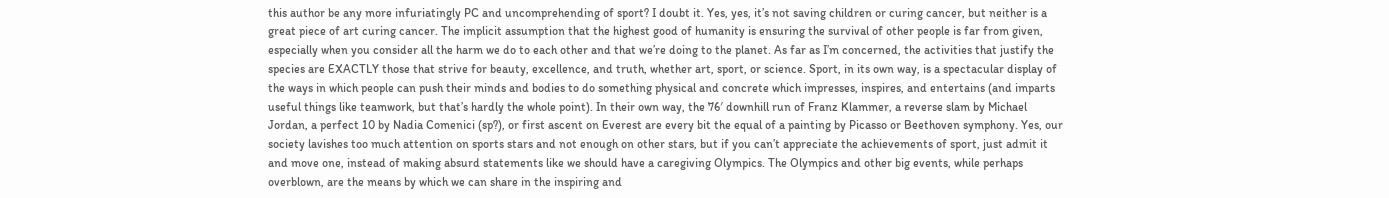this author be any more infuriatingly PC and uncomprehending of sport? I doubt it. Yes, yes, it’s not saving children or curing cancer, but neither is a great piece of art curing cancer. The implicit assumption that the highest good of humanity is ensuring the survival of other people is far from given, especially when you consider all the harm we do to each other and that we’re doing to the planet. As far as I’m concerned, the activities that justify the species are EXACTLY those that strive for beauty, excellence, and truth, whether art, sport, or science. Sport, in its own way, is a spectacular display of the ways in which people can push their minds and bodies to do something physical and concrete which impresses, inspires, and entertains (and imparts useful things like teamwork, but that’s hardly the whole point). In their own way, the 76′ downhill run of Franz Klammer, a reverse slam by Michael Jordan, a perfect 10 by Nadia Comenici (sp?), or first ascent on Everest are every bit the equal of a painting by Picasso or Beethoven symphony. Yes, our society lavishes too much attention on sports stars and not enough on other stars, but if you can’t appreciate the achievements of sport, just admit it and move one, instead of making absurd statements like we should have a caregiving Olympics. The Olympics and other big events, while perhaps overblown, are the means by which we can share in the inspiring and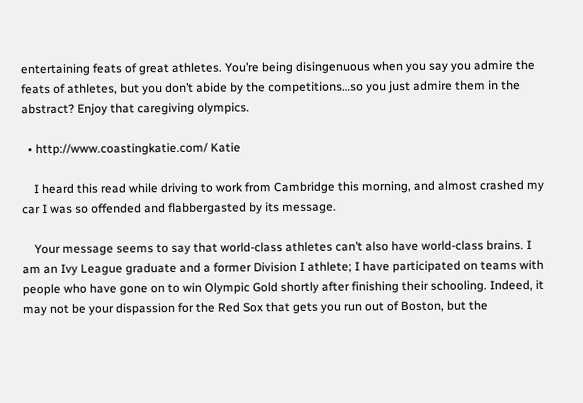entertaining feats of great athletes. You’re being disingenuous when you say you admire the feats of athletes, but you don’t abide by the competitions…so you just admire them in the abstract? Enjoy that caregiving olympics.

  • http://www.coastingkatie.com/ Katie

    I heard this read while driving to work from Cambridge this morning, and almost crashed my car I was so offended and flabbergasted by its message.

    Your message seems to say that world-class athletes can’t also have world-class brains. I am an Ivy League graduate and a former Division I athlete; I have participated on teams with people who have gone on to win Olympic Gold shortly after finishing their schooling. Indeed, it may not be your dispassion for the Red Sox that gets you run out of Boston, but the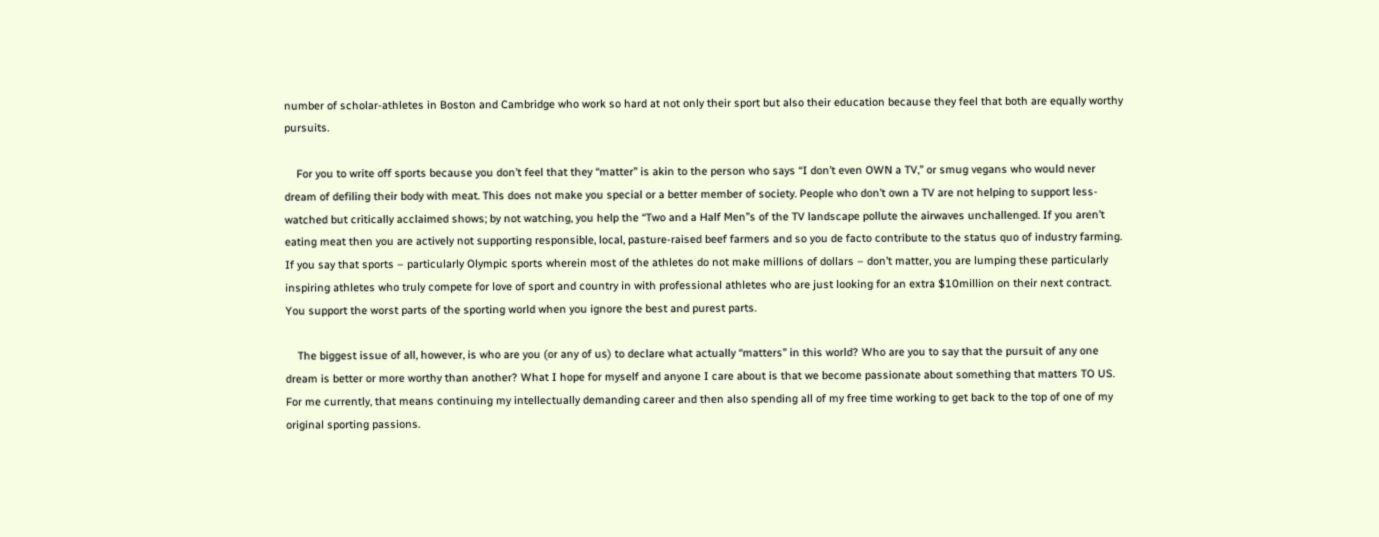number of scholar-athletes in Boston and Cambridge who work so hard at not only their sport but also their education because they feel that both are equally worthy pursuits.

    For you to write off sports because you don’t feel that they “matter” is akin to the person who says “I don’t even OWN a TV,” or smug vegans who would never dream of defiling their body with meat. This does not make you special or a better member of society. People who don’t own a TV are not helping to support less-watched but critically acclaimed shows; by not watching, you help the “Two and a Half Men”s of the TV landscape pollute the airwaves unchallenged. If you aren’t eating meat then you are actively not supporting responsible, local, pasture-raised beef farmers and so you de facto contribute to the status quo of industry farming. If you say that sports – particularly Olympic sports wherein most of the athletes do not make millions of dollars – don’t matter, you are lumping these particularly inspiring athletes who truly compete for love of sport and country in with professional athletes who are just looking for an extra $10million on their next contract. You support the worst parts of the sporting world when you ignore the best and purest parts.

    The biggest issue of all, however, is who are you (or any of us) to declare what actually “matters” in this world? Who are you to say that the pursuit of any one dream is better or more worthy than another? What I hope for myself and anyone I care about is that we become passionate about something that matters TO US. For me currently, that means continuing my intellectually demanding career and then also spending all of my free time working to get back to the top of one of my original sporting passions.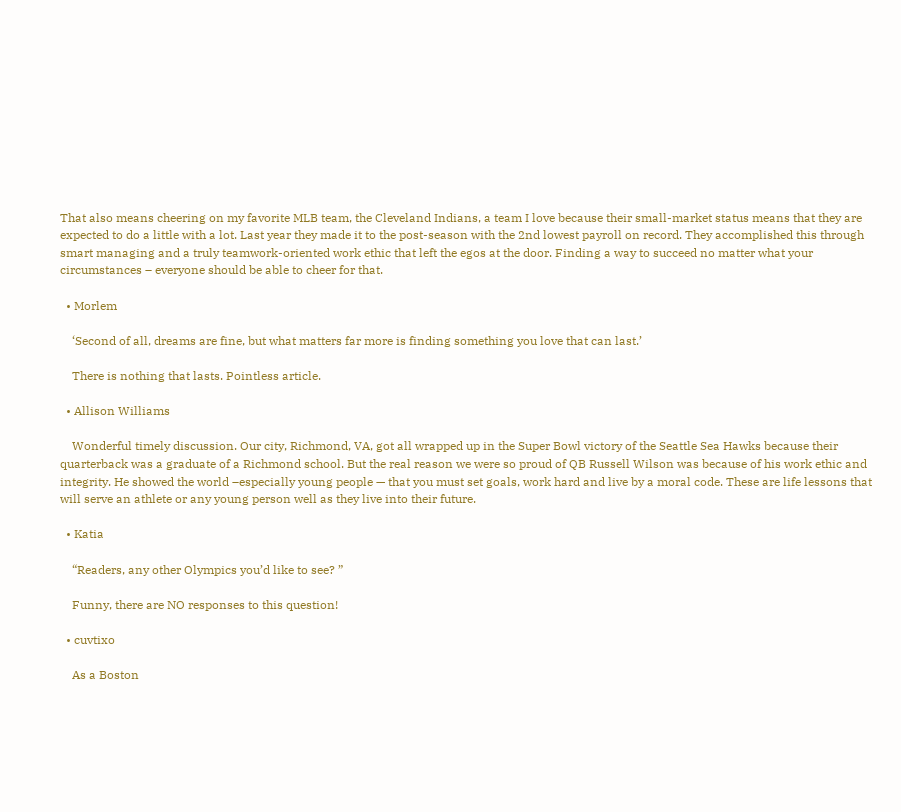That also means cheering on my favorite MLB team, the Cleveland Indians, a team I love because their small-market status means that they are expected to do a little with a lot. Last year they made it to the post-season with the 2nd lowest payroll on record. They accomplished this through smart managing and a truly teamwork-oriented work ethic that left the egos at the door. Finding a way to succeed no matter what your circumstances – everyone should be able to cheer for that.

  • Morlem

    ‘Second of all, dreams are fine, but what matters far more is finding something you love that can last.’

    There is nothing that lasts. Pointless article.

  • Allison Williams

    Wonderful timely discussion. Our city, Richmond, VA, got all wrapped up in the Super Bowl victory of the Seattle Sea Hawks because their quarterback was a graduate of a Richmond school. But the real reason we were so proud of QB Russell Wilson was because of his work ethic and integrity. He showed the world –especially young people — that you must set goals, work hard and live by a moral code. These are life lessons that will serve an athlete or any young person well as they live into their future.

  • Katia

    “Readers, any other Olympics you’d like to see? ”

    Funny, there are NO responses to this question!

  • cuvtixo

    As a Boston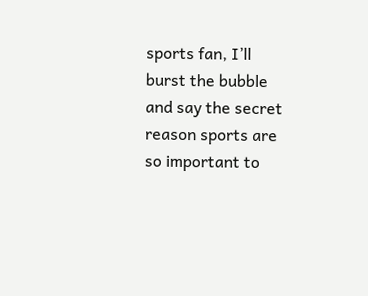sports fan, I’ll burst the bubble and say the secret reason sports are so important to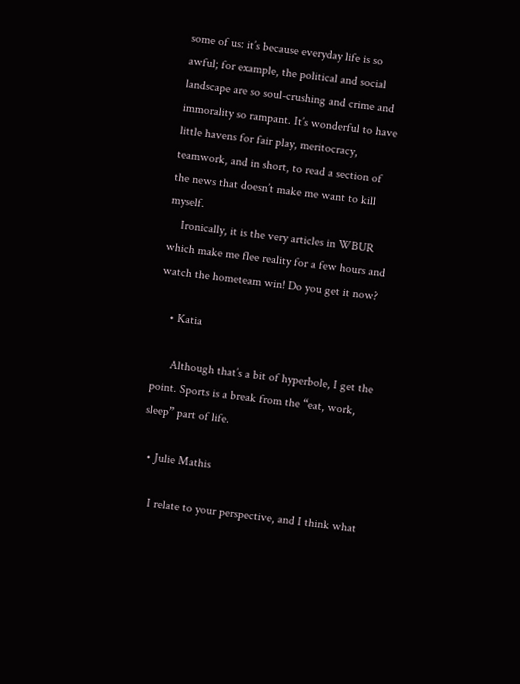some of us: it’s because everyday life is so awful; for example, the political and social landscape are so soul-crushing and crime and immorality so rampant. It’s wonderful to have little havens for fair play, meritocracy, teamwork, and in short, to read a section of the news that doesn’t make me want to kill myself.
    Ironically, it is the very articles in WBUR which make me flee reality for a few hours and watch the hometeam win! Do you get it now?

    • Katia

      Although that’s a bit of hyperbole, I get the point. Sports is a break from the “eat, work, sleep” part of life.

  • Julie Mathis

    I relate to your perspective, and I think what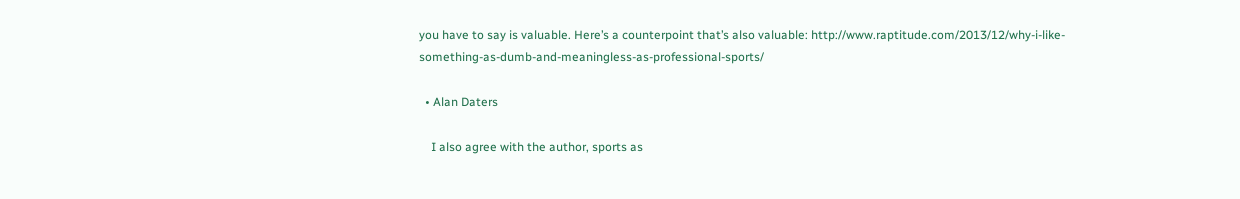you have to say is valuable. Here’s a counterpoint that’s also valuable: http://www.raptitude.com/2013/12/why-i-like-something-as-dumb-and-meaningless-as-professional-sports/

  • Alan Daters

    I also agree with the author, sports as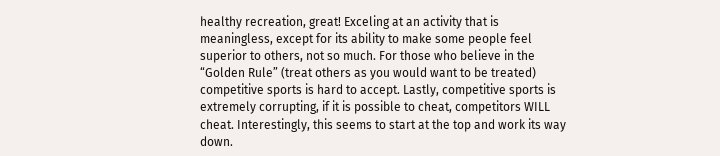healthy recreation, great! Exceling at an activity that is meaningless, except for its ability to make some people feel superior to others, not so much. For those who believe in the “Golden Rule” (treat others as you would want to be treated) competitive sports is hard to accept. Lastly, competitive sports is extremely corrupting, if it is possible to cheat, competitors WILL cheat. Interestingly, this seems to start at the top and work its way down.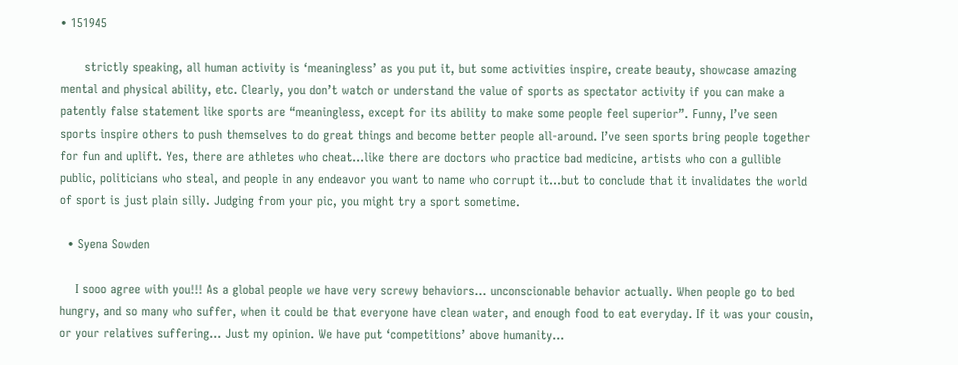• 151945

      strictly speaking, all human activity is ‘meaningless’ as you put it, but some activities inspire, create beauty, showcase amazing mental and physical ability, etc. Clearly, you don’t watch or understand the value of sports as spectator activity if you can make a patently false statement like sports are “meaningless, except for its ability to make some people feel superior”. Funny, I’ve seen sports inspire others to push themselves to do great things and become better people all-around. I’ve seen sports bring people together for fun and uplift. Yes, there are athletes who cheat…like there are doctors who practice bad medicine, artists who con a gullible public, politicians who steal, and people in any endeavor you want to name who corrupt it…but to conclude that it invalidates the world of sport is just plain silly. Judging from your pic, you might try a sport sometime.

  • Syena Sowden

    I sooo agree with you!!! As a global people we have very screwy behaviors… unconscionable behavior actually. When people go to bed hungry, and so many who suffer, when it could be that everyone have clean water, and enough food to eat everyday. If it was your cousin, or your relatives suffering… Just my opinion. We have put ‘competitions’ above humanity…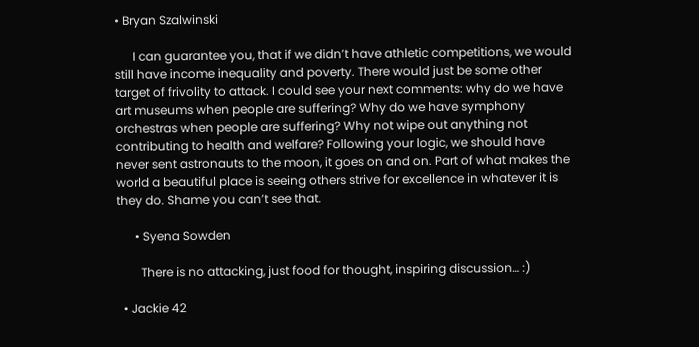• Bryan Szalwinski

      I can guarantee you, that if we didn’t have athletic competitions, we would still have income inequality and poverty. There would just be some other target of frivolity to attack. I could see your next comments: why do we have art museums when people are suffering? Why do we have symphony orchestras when people are suffering? Why not wipe out anything not contributing to health and welfare? Following your logic, we should have never sent astronauts to the moon, it goes on and on. Part of what makes the world a beautiful place is seeing others strive for excellence in whatever it is they do. Shame you can’t see that.

      • Syena Sowden

        There is no attacking, just food for thought, inspiring discussion… :)

  • Jackie 42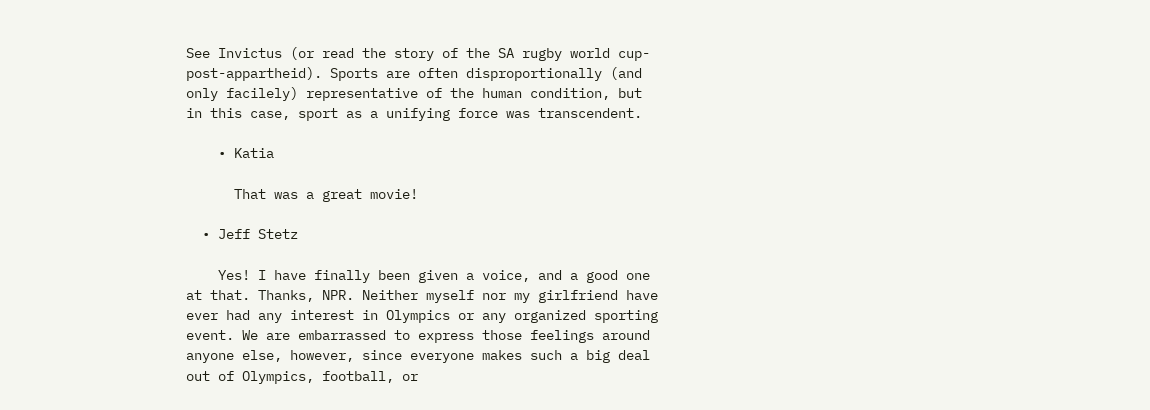See Invictus (or read the story of the SA rugby world cup- post-appartheid). Sports are often disproportionally (and only facilely) representative of the human condition, but in this case, sport as a unifying force was transcendent.

    • Katia

      That was a great movie!

  • Jeff Stetz

    Yes! I have finally been given a voice, and a good one at that. Thanks, NPR. Neither myself nor my girlfriend have ever had any interest in Olympics or any organized sporting event. We are embarrassed to express those feelings around anyone else, however, since everyone makes such a big deal out of Olympics, football, or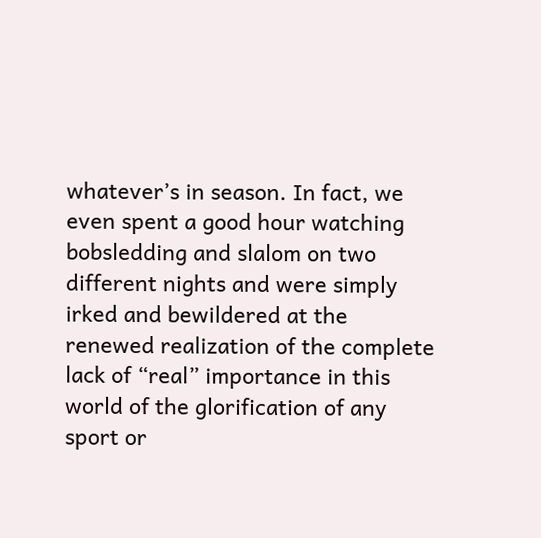whatever’s in season. In fact, we even spent a good hour watching bobsledding and slalom on two different nights and were simply irked and bewildered at the renewed realization of the complete lack of “real” importance in this world of the glorification of any sport or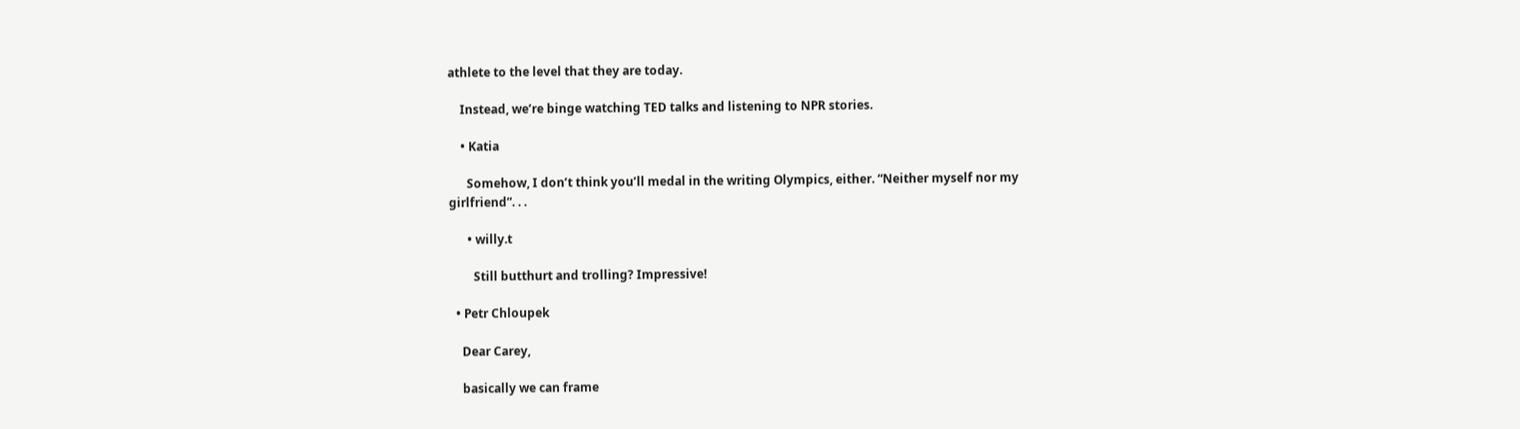athlete to the level that they are today.

    Instead, we’re binge watching TED talks and listening to NPR stories.

    • Katia

      Somehow, I don’t think you’ll medal in the writing Olympics, either. “Neither myself nor my girlfriend”. . .

      • willy.t

        Still butthurt and trolling? Impressive!

  • Petr Chloupek

    Dear Carey,

    basically we can frame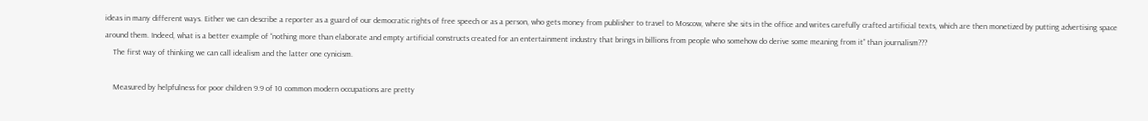ideas in many different ways. Either we can describe a reporter as a guard of our democratic rights of free speech or as a person, who gets money from publisher to travel to Moscow, where she sits in the office and writes carefully crafted artificial texts, which are then monetized by putting advertising space around them. Indeed, what is a better example of “nothing more than elaborate and empty artificial constructs created for an entertainment industry that brings in billions from people who somehow do derive some meaning from it” than journalism???
    The first way of thinking we can call idealism and the latter one cynicism.

    Measured by helpfulness for poor children 9.9 of 10 common modern occupations are pretty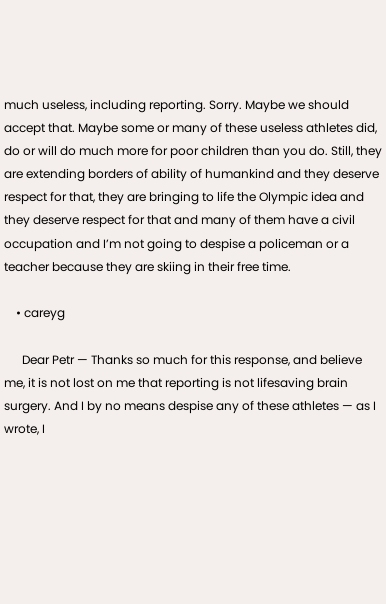much useless, including reporting. Sorry. Maybe we should accept that. Maybe some or many of these useless athletes did, do or will do much more for poor children than you do. Still, they are extending borders of ability of humankind and they deserve respect for that, they are bringing to life the Olympic idea and they deserve respect for that and many of them have a civil occupation and I’m not going to despise a policeman or a teacher because they are skiing in their free time.

    • careyg

      Dear Petr — Thanks so much for this response, and believe me, it is not lost on me that reporting is not lifesaving brain surgery. And I by no means despise any of these athletes — as I wrote, I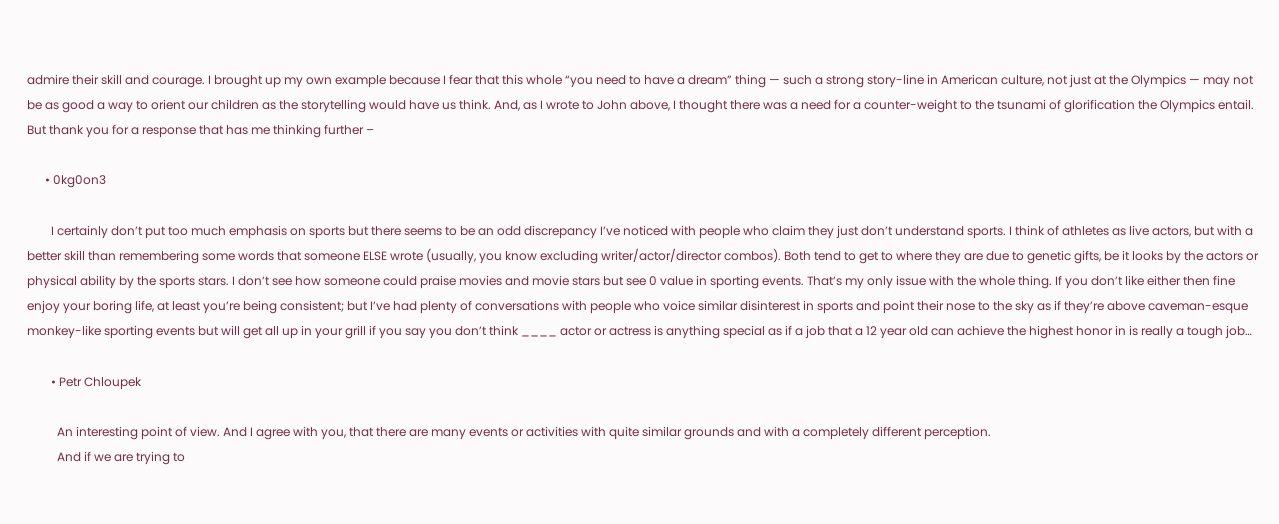admire their skill and courage. I brought up my own example because I fear that this whole “you need to have a dream” thing — such a strong story-line in American culture, not just at the Olympics — may not be as good a way to orient our children as the storytelling would have us think. And, as I wrote to John above, I thought there was a need for a counter-weight to the tsunami of glorification the Olympics entail. But thank you for a response that has me thinking further –

      • 0kg0on3

        I certainly don’t put too much emphasis on sports but there seems to be an odd discrepancy I’ve noticed with people who claim they just don’t understand sports. I think of athletes as live actors, but with a better skill than remembering some words that someone ELSE wrote (usually, you know excluding writer/actor/director combos). Both tend to get to where they are due to genetic gifts, be it looks by the actors or physical ability by the sports stars. I don’t see how someone could praise movies and movie stars but see 0 value in sporting events. That’s my only issue with the whole thing. If you don’t like either then fine enjoy your boring life, at least you’re being consistent; but I’ve had plenty of conversations with people who voice similar disinterest in sports and point their nose to the sky as if they’re above caveman-esque monkey-like sporting events but will get all up in your grill if you say you don’t think ____ actor or actress is anything special as if a job that a 12 year old can achieve the highest honor in is really a tough job…

        • Petr Chloupek

          An interesting point of view. And I agree with you, that there are many events or activities with quite similar grounds and with a completely different perception.
          And if we are trying to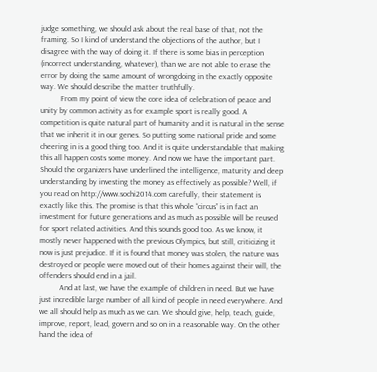judge something, we should ask about the real base of that, not the framing. So I kind of understand the objections of the author, but I disagree with the way of doing it. If there is some bias in perception (incorrect understanding, whatever), than we are not able to erase the error by doing the same amount of wrongdoing in the exactly opposite way. We should describe the matter truthfully.
          From my point of view the core idea of celebration of peace and unity by common activity as for example sport is really good. A competition is quite natural part of humanity and it is natural in the sense that we inherit it in our genes. So putting some national pride and some cheering in is a good thing too. And it is quite understandable that making this all happen costs some money. And now we have the important part. Should the organizers have underlined the intelligence, maturity and deep understanding by investing the money as effectively as possible? Well, if you read on http://www.sochi2014.com carefully, their statement is exactly like this. The promise is that this whole “circus” is in fact an investment for future generations and as much as possible will be reused for sport related activities. And this sounds good too. As we know, it mostly never happened with the previous Olympics, but still, criticizing it now is just prejudice. If it is found that money was stolen, the nature was destroyed or people were moved out of their homes against their will, the offenders should end in a jail.
          And at last, we have the example of children in need. But we have just incredible large number of all kind of people in need everywhere. And we all should help as much as we can. We should give, help, teach, guide, improve, report, lead, govern and so on in a reasonable way. On the other hand the idea of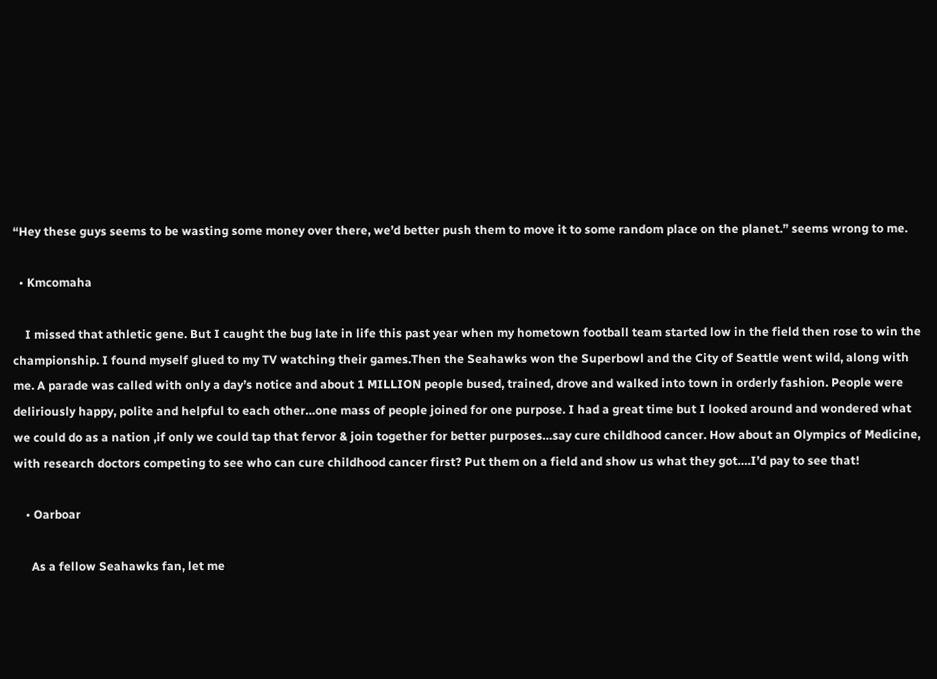“Hey these guys seems to be wasting some money over there, we’d better push them to move it to some random place on the planet.” seems wrong to me.

  • Kmcomaha

    I missed that athletic gene. But I caught the bug late in life this past year when my hometown football team started low in the field then rose to win the championship. I found myself glued to my TV watching their games.Then the Seahawks won the Superbowl and the City of Seattle went wild, along with me. A parade was called with only a day’s notice and about 1 MILLION people bused, trained, drove and walked into town in orderly fashion. People were deliriously happy, polite and helpful to each other…one mass of people joined for one purpose. I had a great time but I looked around and wondered what we could do as a nation ,if only we could tap that fervor & join together for better purposes…say cure childhood cancer. How about an Olympics of Medicine, with research doctors competing to see who can cure childhood cancer first? Put them on a field and show us what they got….I’d pay to see that!

    • Oarboar

      As a fellow Seahawks fan, let me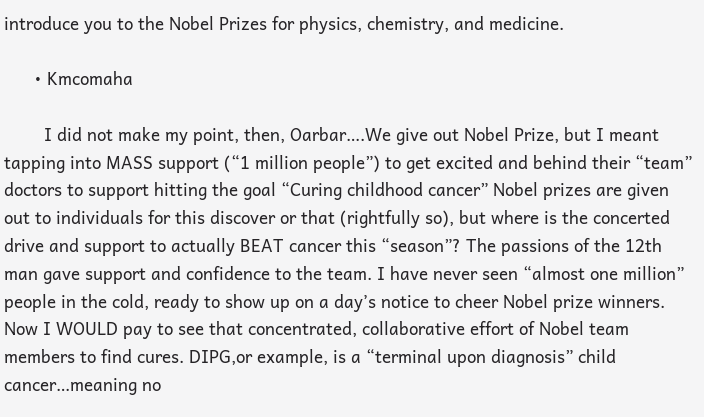introduce you to the Nobel Prizes for physics, chemistry, and medicine.

      • Kmcomaha

        I did not make my point, then, Oarbar….We give out Nobel Prize, but I meant tapping into MASS support (“1 million people”) to get excited and behind their “team” doctors to support hitting the goal “Curing childhood cancer” Nobel prizes are given out to individuals for this discover or that (rightfully so), but where is the concerted drive and support to actually BEAT cancer this “season”? The passions of the 12th man gave support and confidence to the team. I have never seen “almost one million” people in the cold, ready to show up on a day’s notice to cheer Nobel prize winners. Now I WOULD pay to see that concentrated, collaborative effort of Nobel team members to find cures. DIPG,or example, is a “terminal upon diagnosis” child cancer…meaning no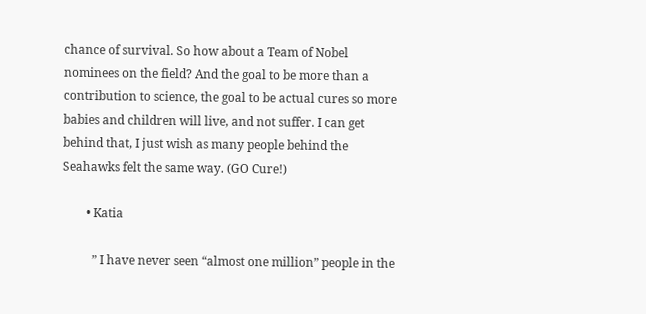chance of survival. So how about a Team of Nobel nominees on the field? And the goal to be more than a contribution to science, the goal to be actual cures so more babies and children will live, and not suffer. I can get behind that, I just wish as many people behind the Seahawks felt the same way. (GO Cure!)

        • Katia

          ” I have never seen “almost one million” people in the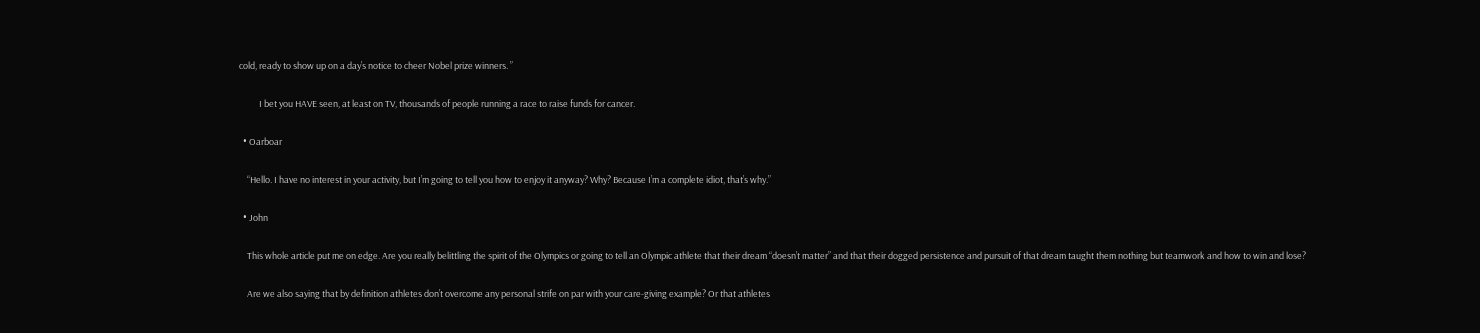cold, ready to show up on a day’s notice to cheer Nobel prize winners. ”

          I bet you HAVE seen, at least on TV, thousands of people running a race to raise funds for cancer.

  • Oarboar

    “Hello. I have no interest in your activity, but I’m going to tell you how to enjoy it anyway? Why? Because I’m a complete idiot, that’s why.”

  • John

    This whole article put me on edge. Are you really belittling the spirit of the Olympics or going to tell an Olympic athlete that their dream “doesn’t matter” and that their dogged persistence and pursuit of that dream taught them nothing but teamwork and how to win and lose?

    Are we also saying that by definition athletes don’t overcome any personal strife on par with your care-giving example? Or that athletes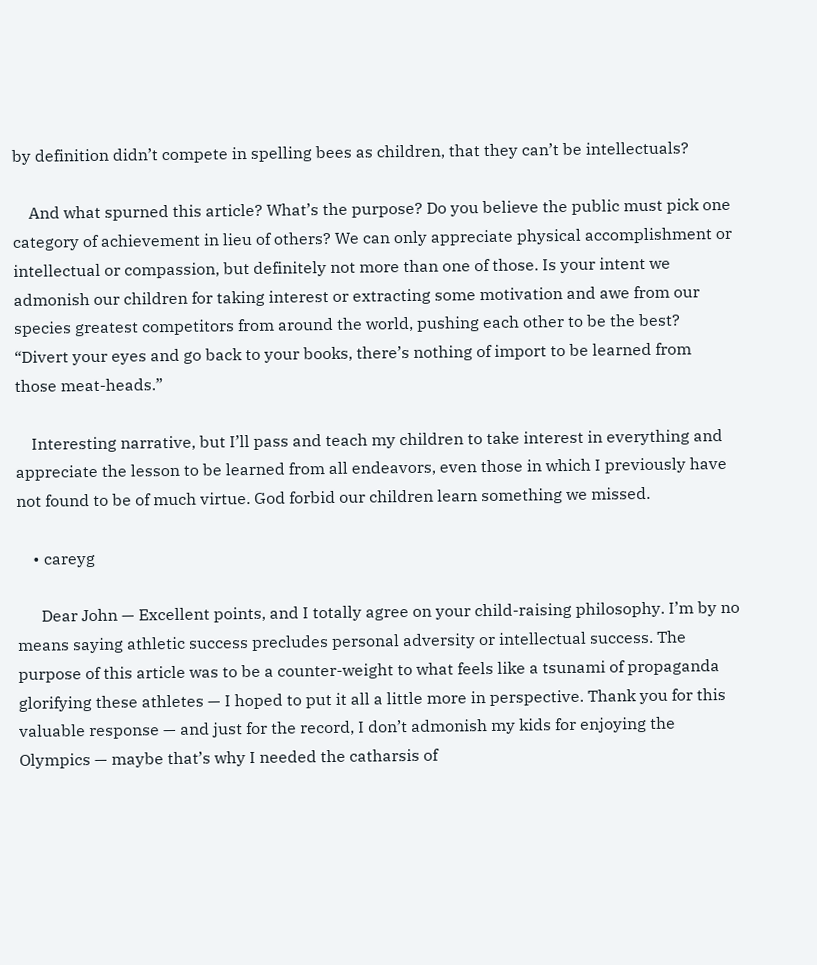by definition didn’t compete in spelling bees as children, that they can’t be intellectuals?

    And what spurned this article? What’s the purpose? Do you believe the public must pick one category of achievement in lieu of others? We can only appreciate physical accomplishment or intellectual or compassion, but definitely not more than one of those. Is your intent we admonish our children for taking interest or extracting some motivation and awe from our species greatest competitors from around the world, pushing each other to be the best? “Divert your eyes and go back to your books, there’s nothing of import to be learned from those meat-heads.”

    Interesting narrative, but I’ll pass and teach my children to take interest in everything and appreciate the lesson to be learned from all endeavors, even those in which I previously have not found to be of much virtue. God forbid our children learn something we missed.

    • careyg

      Dear John — Excellent points, and I totally agree on your child-raising philosophy. I’m by no means saying athletic success precludes personal adversity or intellectual success. The purpose of this article was to be a counter-weight to what feels like a tsunami of propaganda glorifying these athletes — I hoped to put it all a little more in perspective. Thank you for this valuable response — and just for the record, I don’t admonish my kids for enjoying the Olympics — maybe that’s why I needed the catharsis of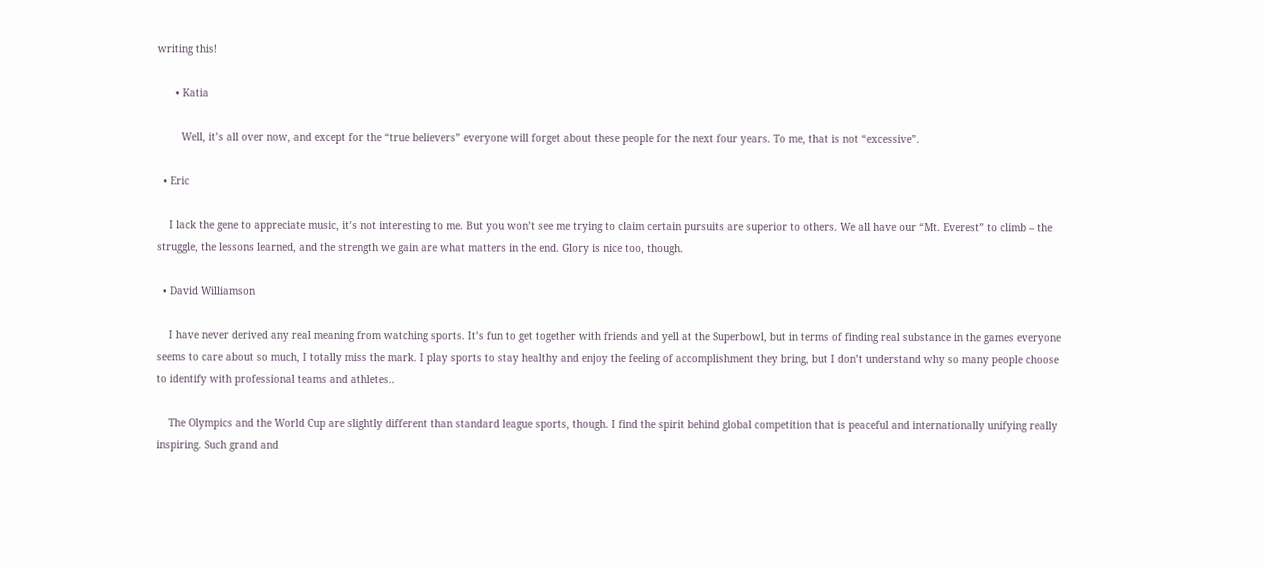writing this!

      • Katia

        Well, it’s all over now, and except for the “true believers” everyone will forget about these people for the next four years. To me, that is not “excessive”.

  • Eric

    I lack the gene to appreciate music, it’s not interesting to me. But you won’t see me trying to claim certain pursuits are superior to others. We all have our “Mt. Everest” to climb – the struggle, the lessons learned, and the strength we gain are what matters in the end. Glory is nice too, though.

  • David Williamson

    I have never derived any real meaning from watching sports. It’s fun to get together with friends and yell at the Superbowl, but in terms of finding real substance in the games everyone seems to care about so much, I totally miss the mark. I play sports to stay healthy and enjoy the feeling of accomplishment they bring, but I don’t understand why so many people choose to identify with professional teams and athletes..

    The Olympics and the World Cup are slightly different than standard league sports, though. I find the spirit behind global competition that is peaceful and internationally unifying really inspiring. Such grand and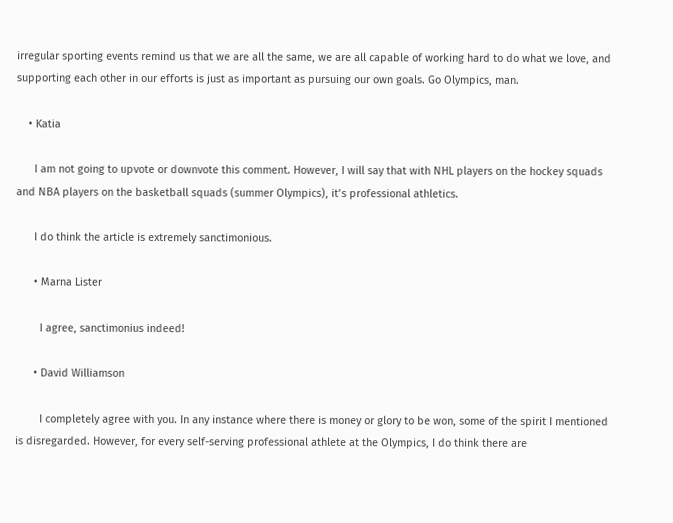irregular sporting events remind us that we are all the same, we are all capable of working hard to do what we love, and supporting each other in our efforts is just as important as pursuing our own goals. Go Olympics, man.

    • Katia

      I am not going to upvote or downvote this comment. However, I will say that with NHL players on the hockey squads and NBA players on the basketball squads (summer Olympics), it’s professional athletics.

      I do think the article is extremely sanctimonious.

      • Marna Lister

        I agree, sanctimonius indeed!

      • David Williamson

        I completely agree with you. In any instance where there is money or glory to be won, some of the spirit I mentioned is disregarded. However, for every self-serving professional athlete at the Olympics, I do think there are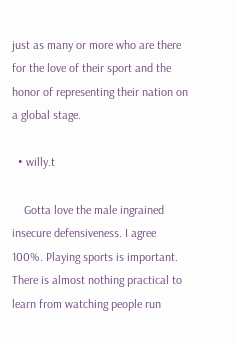just as many or more who are there for the love of their sport and the honor of representing their nation on a global stage.

  • willy.t

    Gotta love the male ingrained insecure defensiveness. I agree 100%. Playing sports is important. There is almost nothing practical to learn from watching people run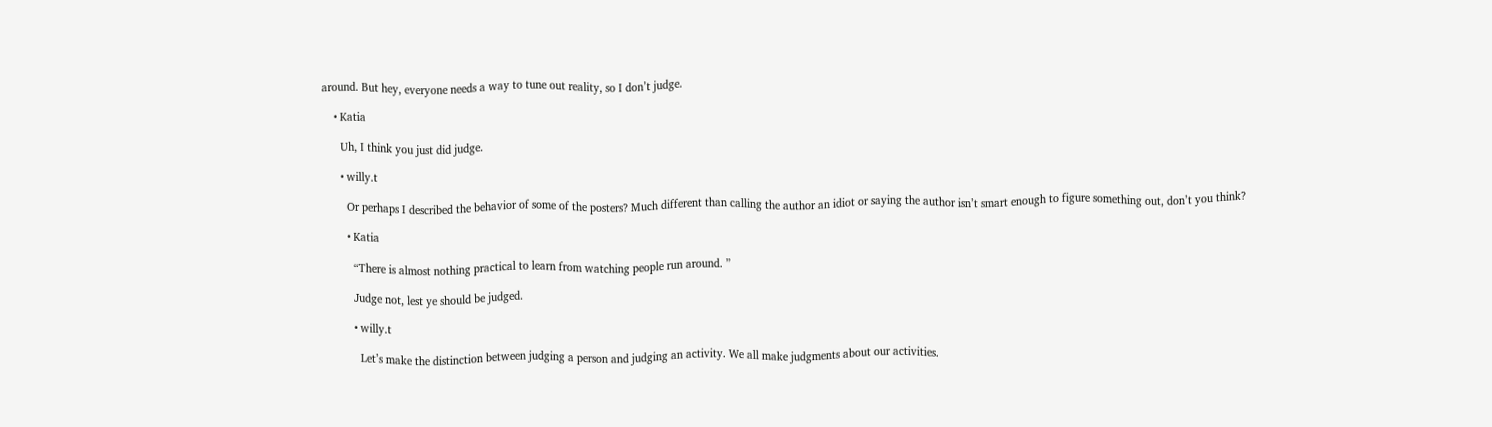around. But hey, everyone needs a way to tune out reality, so I don’t judge.

    • Katia

      Uh, I think you just did judge.

      • willy.t

        Or perhaps I described the behavior of some of the posters? Much different than calling the author an idiot or saying the author isn’t smart enough to figure something out, don’t you think?

        • Katia

          “There is almost nothing practical to learn from watching people run around. ”

          Judge not, lest ye should be judged.

          • willy.t

            Let’s make the distinction between judging a person and judging an activity. We all make judgments about our activities.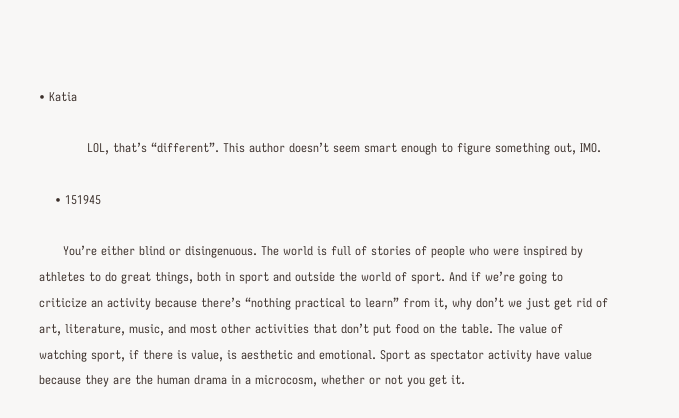• Katia

            LOL, that’s “different”. This author doesn’t seem smart enough to figure something out, IMO.

    • 151945

      You’re either blind or disingenuous. The world is full of stories of people who were inspired by athletes to do great things, both in sport and outside the world of sport. And if we’re going to criticize an activity because there’s “nothing practical to learn” from it, why don’t we just get rid of art, literature, music, and most other activities that don’t put food on the table. The value of watching sport, if there is value, is aesthetic and emotional. Sport as spectator activity have value because they are the human drama in a microcosm, whether or not you get it.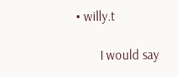• willy.t

        I would say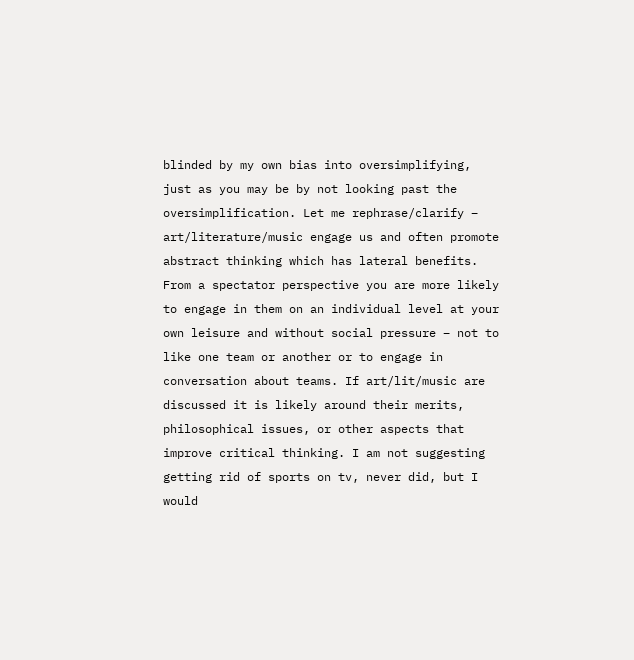blinded by my own bias into oversimplifying, just as you may be by not looking past the oversimplification. Let me rephrase/clarify – art/literature/music engage us and often promote abstract thinking which has lateral benefits. From a spectator perspective you are more likely to engage in them on an individual level at your own leisure and without social pressure – not to like one team or another or to engage in conversation about teams. If art/lit/music are discussed it is likely around their merits, philosophical issues, or other aspects that improve critical thinking. I am not suggesting getting rid of sports on tv, never did, but I would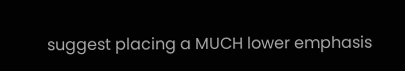suggest placing a MUCH lower emphasis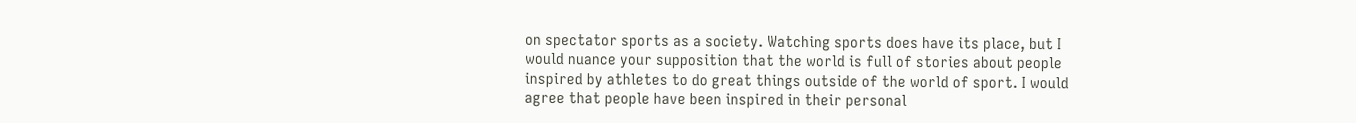on spectator sports as a society. Watching sports does have its place, but I would nuance your supposition that the world is full of stories about people inspired by athletes to do great things outside of the world of sport. I would agree that people have been inspired in their personal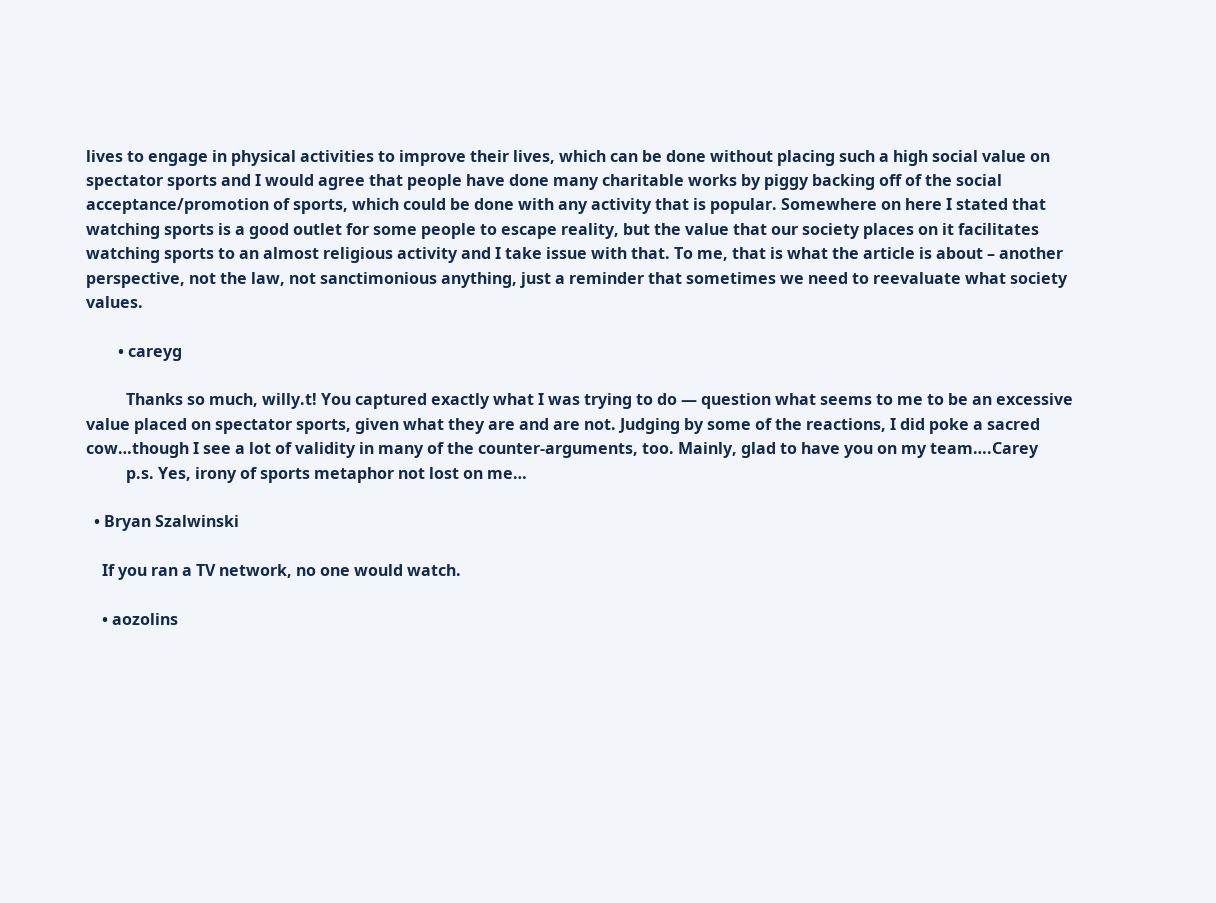lives to engage in physical activities to improve their lives, which can be done without placing such a high social value on spectator sports and I would agree that people have done many charitable works by piggy backing off of the social acceptance/promotion of sports, which could be done with any activity that is popular. Somewhere on here I stated that watching sports is a good outlet for some people to escape reality, but the value that our society places on it facilitates watching sports to an almost religious activity and I take issue with that. To me, that is what the article is about – another perspective, not the law, not sanctimonious anything, just a reminder that sometimes we need to reevaluate what society values.

        • careyg

          Thanks so much, willy.t! You captured exactly what I was trying to do — question what seems to me to be an excessive value placed on spectator sports, given what they are and are not. Judging by some of the reactions, I did poke a sacred cow…though I see a lot of validity in many of the counter-arguments, too. Mainly, glad to have you on my team….Carey
          p.s. Yes, irony of sports metaphor not lost on me…

  • Bryan Szalwinski

    If you ran a TV network, no one would watch.

    • aozolins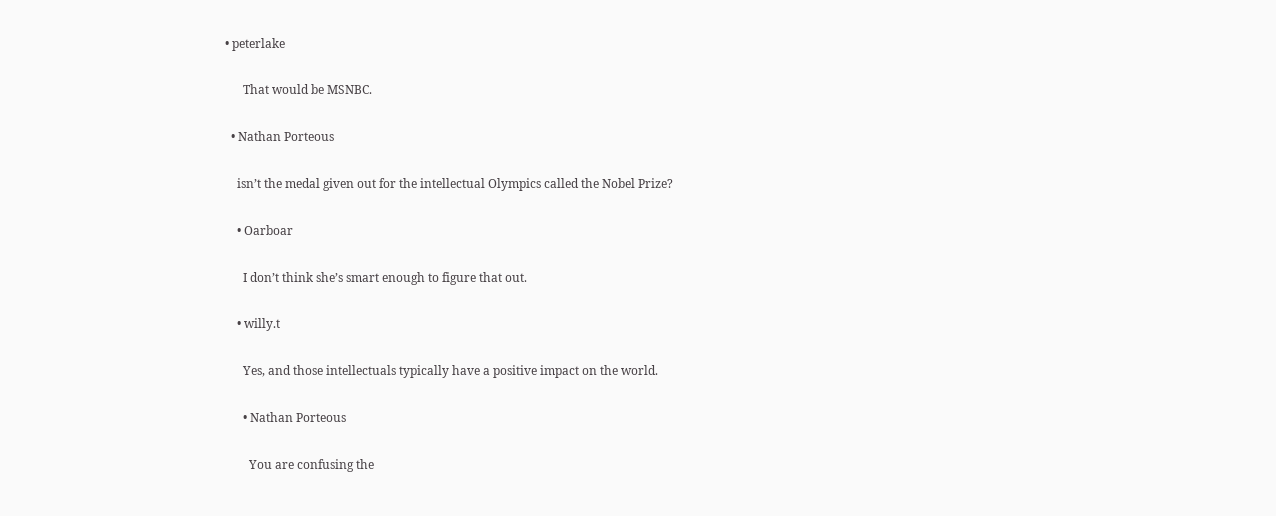• peterlake

      That would be MSNBC.

  • Nathan Porteous

    isn’t the medal given out for the intellectual Olympics called the Nobel Prize?

    • Oarboar

      I don’t think she’s smart enough to figure that out.

    • willy.t

      Yes, and those intellectuals typically have a positive impact on the world.

      • Nathan Porteous

        You are confusing the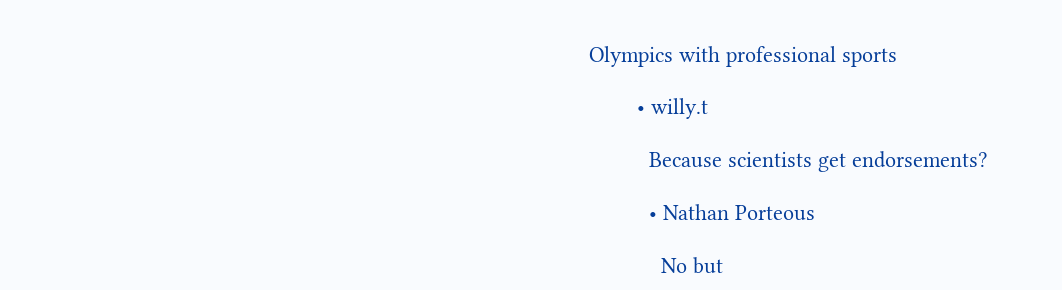Olympics with professional sports

        • willy.t

          Because scientists get endorsements?

          • Nathan Porteous

            No but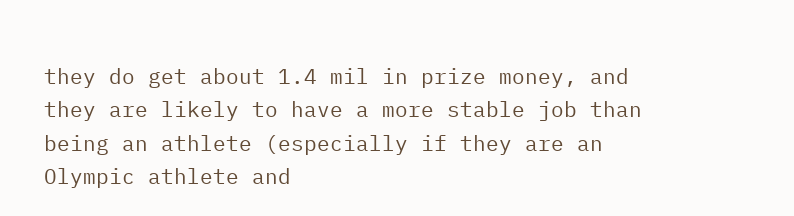they do get about 1.4 mil in prize money, and they are likely to have a more stable job than being an athlete (especially if they are an Olympic athlete and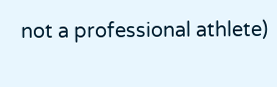not a professional athlete)